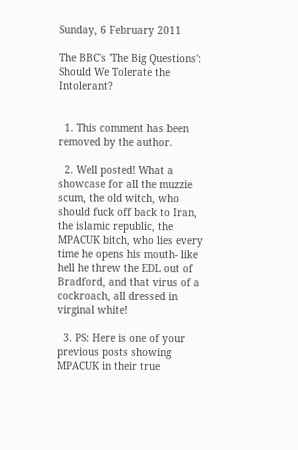Sunday, 6 February 2011

The BBC's 'The Big Questions': Should We Tolerate the Intolerant?


  1. This comment has been removed by the author.

  2. Well posted! What a showcase for all the muzzie scum, the old witch, who should fuck off back to Iran, the islamic republic, the MPACUK bitch, who lies every time he opens his mouth- like hell he threw the EDL out of Bradford, and that virus of a cockroach, all dressed in virginal white!

  3. PS: Here is one of your previous posts showing MPACUK in their true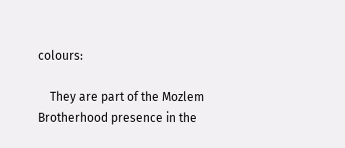colours:

    They are part of the Mozlem Brotherhood presence in the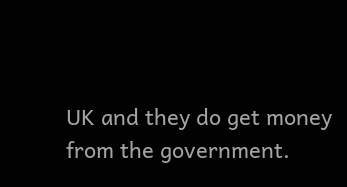UK and they do get money from the government.